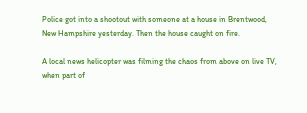Police got into a shootout with someone at a house in Brentwood, New Hampshire yesterday. Then the house caught on fire.

A local news helicopter was filming the chaos from above on live TV, when part of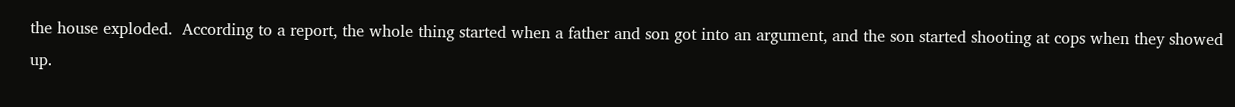the house exploded.  According to a report, the whole thing started when a father and son got into an argument, and the son started shooting at cops when they showed up.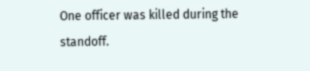One officer was killed during the standoff.